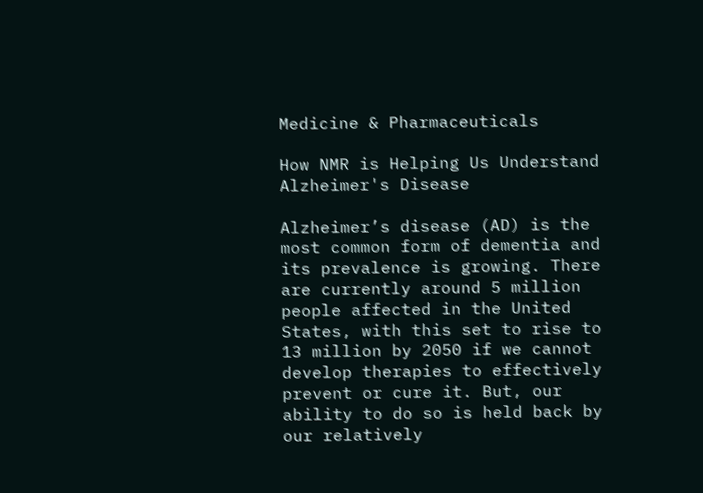Medicine & Pharmaceuticals

How NMR is Helping Us Understand Alzheimer's Disease

Alzheimer’s disease (AD) is the most common form of dementia and its prevalence is growing. There are currently around 5 million people affected in the United States, with this set to rise to 13 million by 2050 if we cannot develop therapies to effectively prevent or cure it. But, our ability to do so is held back by our relatively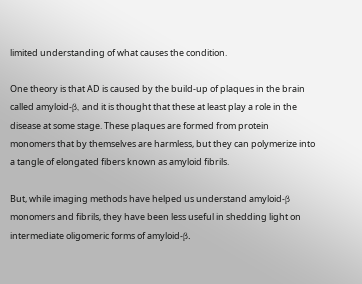limited understanding of what causes the condition.

One theory is that AD is caused by the build-up of plaques in the brain called amyloid-β, and it is thought that these at least play a role in the disease at some stage. These plaques are formed from protein monomers that by themselves are harmless, but they can polymerize into a tangle of elongated fibers known as amyloid fibrils.

But, while imaging methods have helped us understand amyloid-β monomers and fibrils, they have been less useful in shedding light on intermediate oligomeric forms of amyloid-β.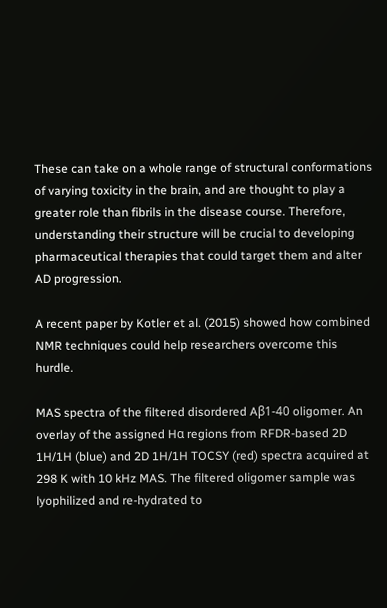These can take on a whole range of structural conformations of varying toxicity in the brain, and are thought to play a greater role than fibrils in the disease course. Therefore, understanding their structure will be crucial to developing pharmaceutical therapies that could target them and alter AD progression.

A recent paper by Kotler et al. (2015) showed how combined NMR techniques could help researchers overcome this hurdle.

MAS spectra of the filtered disordered Aβ1-40 oligomer. An overlay of the assigned Hα regions from RFDR-based 2D 1H/1H (blue) and 2D 1H/1H TOCSY (red) spectra acquired at 298 K with 10 kHz MAS. The filtered oligomer sample was lyophilized and re-hydrated to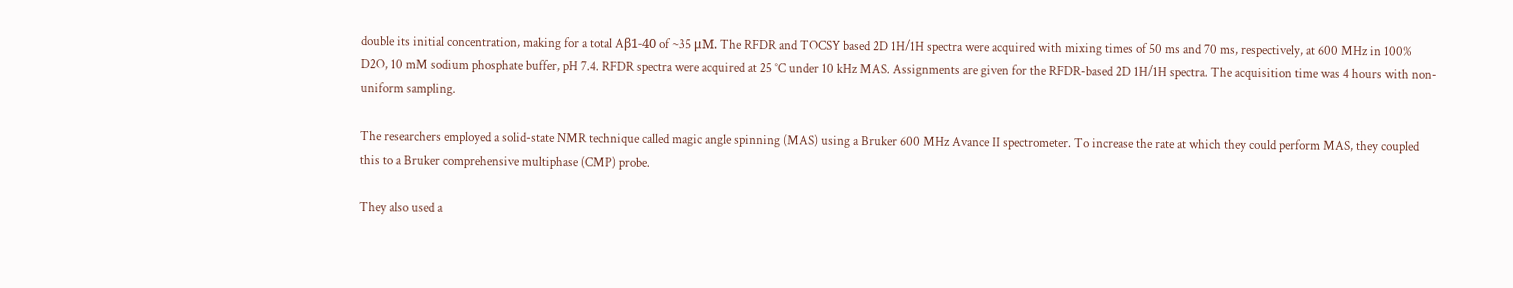double its initial concentration, making for a total Aβ1-40 of ~35 μM. The RFDR and TOCSY based 2D 1H/1H spectra were acquired with mixing times of 50 ms and 70 ms, respectively, at 600 MHz in 100% D2O, 10 mM sodium phosphate buffer, pH 7.4. RFDR spectra were acquired at 25 °C under 10 kHz MAS. Assignments are given for the RFDR-based 2D 1H/1H spectra. The acquisition time was 4 hours with non-uniform sampling.

The researchers employed a solid-state NMR technique called magic angle spinning (MAS) using a Bruker 600 MHz Avance II spectrometer. To increase the rate at which they could perform MAS, they coupled this to a Bruker comprehensive multiphase (CMP) probe.

They also used a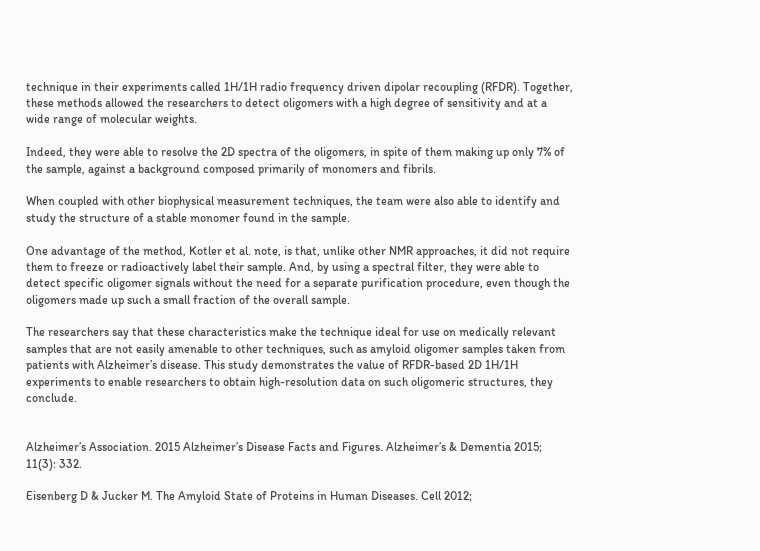technique in their experiments called 1H/1H radio frequency driven dipolar recoupling (RFDR). Together, these methods allowed the researchers to detect oligomers with a high degree of sensitivity and at a wide range of molecular weights.

Indeed, they were able to resolve the 2D spectra of the oligomers, in spite of them making up only 7% of the sample, against a background composed primarily of monomers and fibrils.

When coupled with other biophysical measurement techniques, the team were also able to identify and study the structure of a stable monomer found in the sample.

One advantage of the method, Kotler et al. note, is that, unlike other NMR approaches, it did not require them to freeze or radioactively label their sample. And, by using a spectral filter, they were able to detect specific oligomer signals without the need for a separate purification procedure, even though the oligomers made up such a small fraction of the overall sample.

The researchers say that these characteristics make the technique ideal for use on medically relevant samples that are not easily amenable to other techniques, such as amyloid oligomer samples taken from patients with Alzheimer’s disease. This study demonstrates the value of RFDR-based 2D 1H/1H experiments to enable researchers to obtain high-resolution data on such oligomeric structures, they conclude.


Alzheimer’s Association. 2015 Alzheimer’s Disease Facts and Figures. Alzheimer’s & Dementia 2015; 11(3): 332.

Eisenberg D & Jucker M. The Amyloid State of Proteins in Human Diseases. Cell 2012;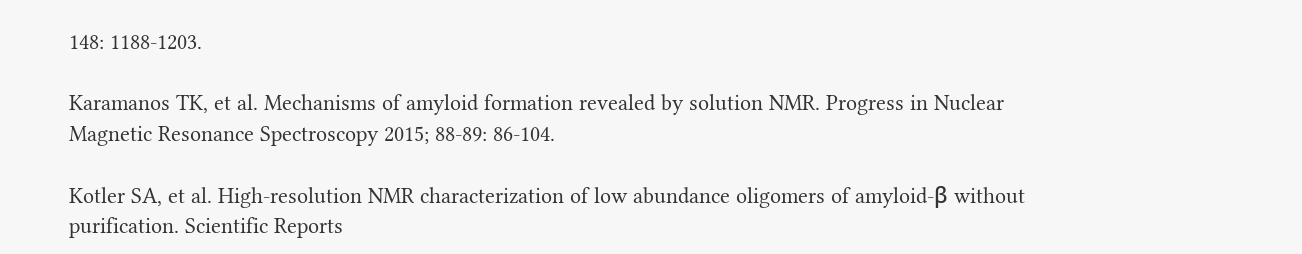148: 1188-1203.

Karamanos TK, et al. Mechanisms of amyloid formation revealed by solution NMR. Progress in Nuclear Magnetic Resonance Spectroscopy 2015; 88-89: 86-104.

Kotler SA, et al. High-resolution NMR characterization of low abundance oligomers of amyloid-β without purification. Scientific Reports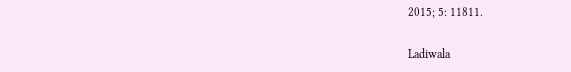2015; 5: 11811.

Ladiwala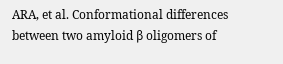ARA, et al. Conformational differences between two amyloid β oligomers of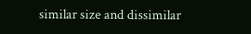similar size and dissimilar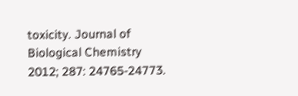toxicity. Journal of Biological Chemistry 2012; 287: 24765-24773.